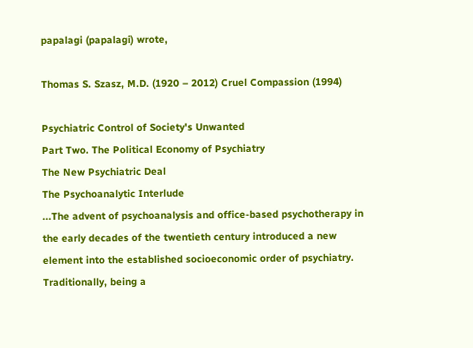papalagi (papalagi) wrote,

Thomas S. Szasz, M.D. (1920 – 2012) Cruel Compassion (1994)

Psychiatric Control of Society's Unwanted
Part Two. The Political Economy of Psychiatry
The New Psychiatric Deal
The Psychoanalytic Interlude
...The advent of psychoanalysis and office-based psychotherapy in the early decades of the twentieth century introduced a new element into the established socioeconomic order of psychiatry. Traditionally, being a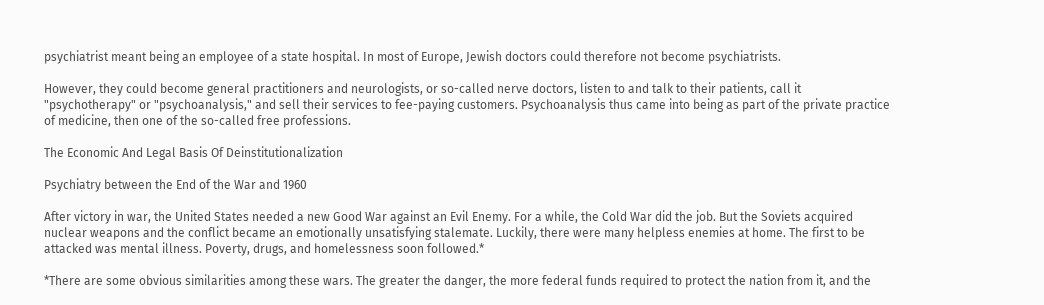psychiatrist meant being an employee of a state hospital. In most of Europe, Jewish doctors could therefore not become psychiatrists.

However, they could become general practitioners and neurologists, or so-called nerve doctors, listen to and talk to their patients, call it "psychotherapy" or "psychoanalysis," and sell their services to fee-paying customers. Psychoanalysis thus came into being as part of the private practice of medicine, then one of the so-called free professions.

The Economic And Legal Basis Of Deinstitutionalization

Psychiatry between the End of the War and 1960

After victory in war, the United States needed a new Good War against an Evil Enemy. For a while, the Cold War did the job. But the Soviets acquired nuclear weapons and the conflict became an emotionally unsatisfying stalemate. Luckily, there were many helpless enemies at home. The first to be attacked was mental illness. Poverty, drugs, and homelessness soon followed.*

*There are some obvious similarities among these wars. The greater the danger, the more federal funds required to protect the nation from it, and the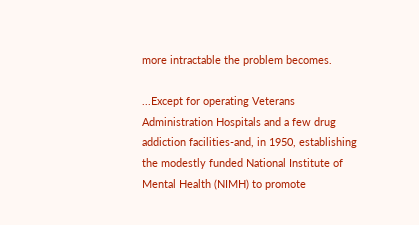more intractable the problem becomes.

...Except for operating Veterans Administration Hospitals and a few drug addiction facilities-and, in 1950, establishing the modestly funded National Institute of Mental Health (NIMH) to promote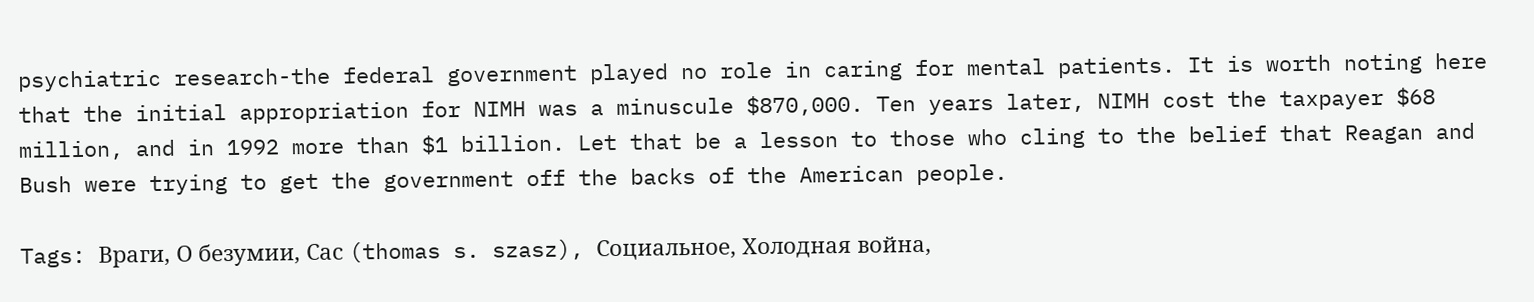psychiatric research-the federal government played no role in caring for mental patients. It is worth noting here that the initial appropriation for NIMH was a minuscule $870,000. Ten years later, NIMH cost the taxpayer $68 million, and in 1992 more than $1 billion. Let that be a lesson to those who cling to the belief that Reagan and Bush were trying to get the government off the backs of the American people.

Tags: Враги, О безумии, Сас (thomas s. szasz), Социальное, Холодная война,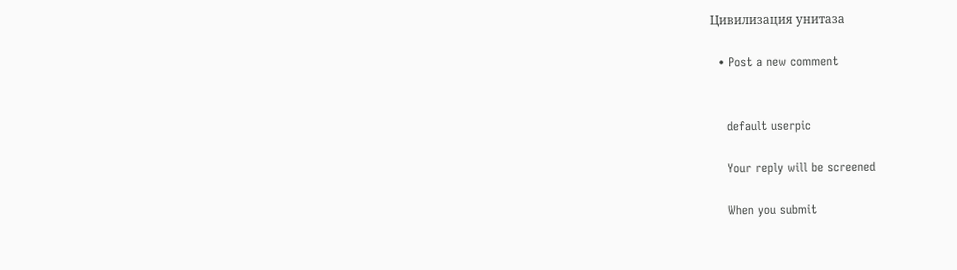Цивилизация унитаза

  • Post a new comment


    default userpic

    Your reply will be screened

    When you submit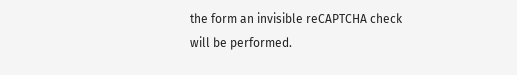the form an invisible reCAPTCHA check will be performed.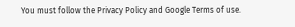You must follow the Privacy Policy and Google Terms of use.